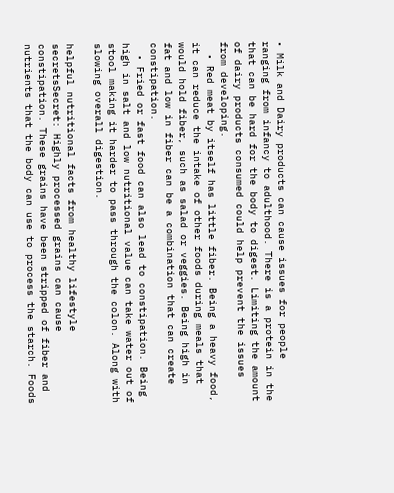• Milk and Dairy products can cause issues for people ranging from infancy to adulthood. There is a protein in the that can be hard for the body to digest. Limiting the amount of dairy products consumed could help prevent the issues from developing.
  • Red meat by itself has little fiber. Being a heavy food, it can reduce the intake of other foods during meals that would hold fiber, such as salad or veggies. Being high in fat and low in fiber can be a combination that can create constipation.
  • Fried or fast food can also lead to constipation. Being high in salt and low nutritional value can take water out of stool making it harder to pass through the colon. Along with slowing overall digestion.

helpful nutritional facts from healthy lifestyle secretsSecret: Highly processed grains can cause constipation. These grains have been stripped of fiber and nutrients that the body can use to process the starch. Foods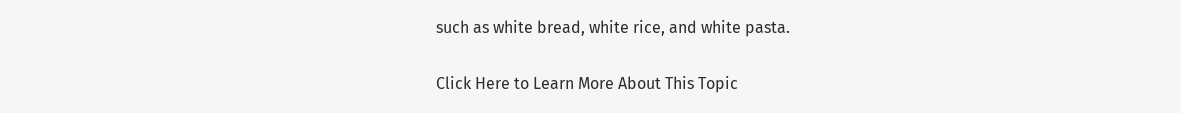such as white bread, white rice, and white pasta.

Click Here to Learn More About This Topic